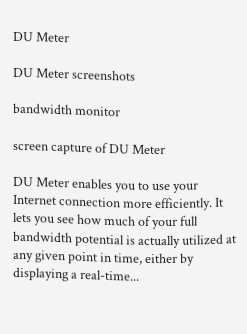DU Meter

DU Meter screenshots

bandwidth monitor

screen capture of DU Meter

DU Meter enables you to use your Internet connection more efficiently. It lets you see how much of your full bandwidth potential is actually utilized at any given point in time, either by displaying a real-time...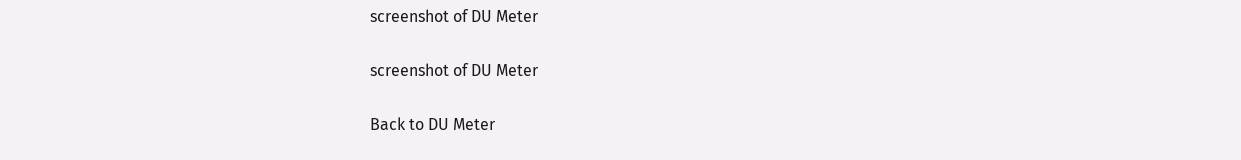screenshot of DU Meter

screenshot of DU Meter

Back to DU Meter